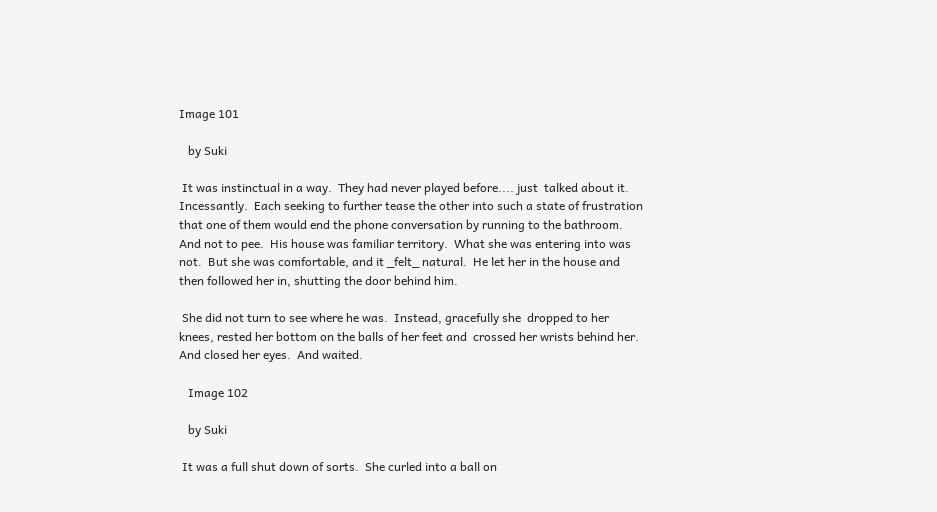Image 101

   by Suki

 It was instinctual in a way.  They had never played before.... just  talked about it.  Incessantly.  Each seeking to further tease the other into such a state of frustration that one of them would end the phone conversation by running to the bathroom.  And not to pee.  His house was familiar territory.  What she was entering into was not.  But she was comfortable, and it _felt_ natural.  He let her in the house and then followed her in, shutting the door behind him.

 She did not turn to see where he was.  Instead, gracefully she  dropped to her knees, rested her bottom on the balls of her feet and  crossed her wrists behind her.  And closed her eyes.  And waited.

   Image 102

   by Suki

 It was a full shut down of sorts.  She curled into a ball on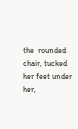the  rounded chair, tucked her feet under her,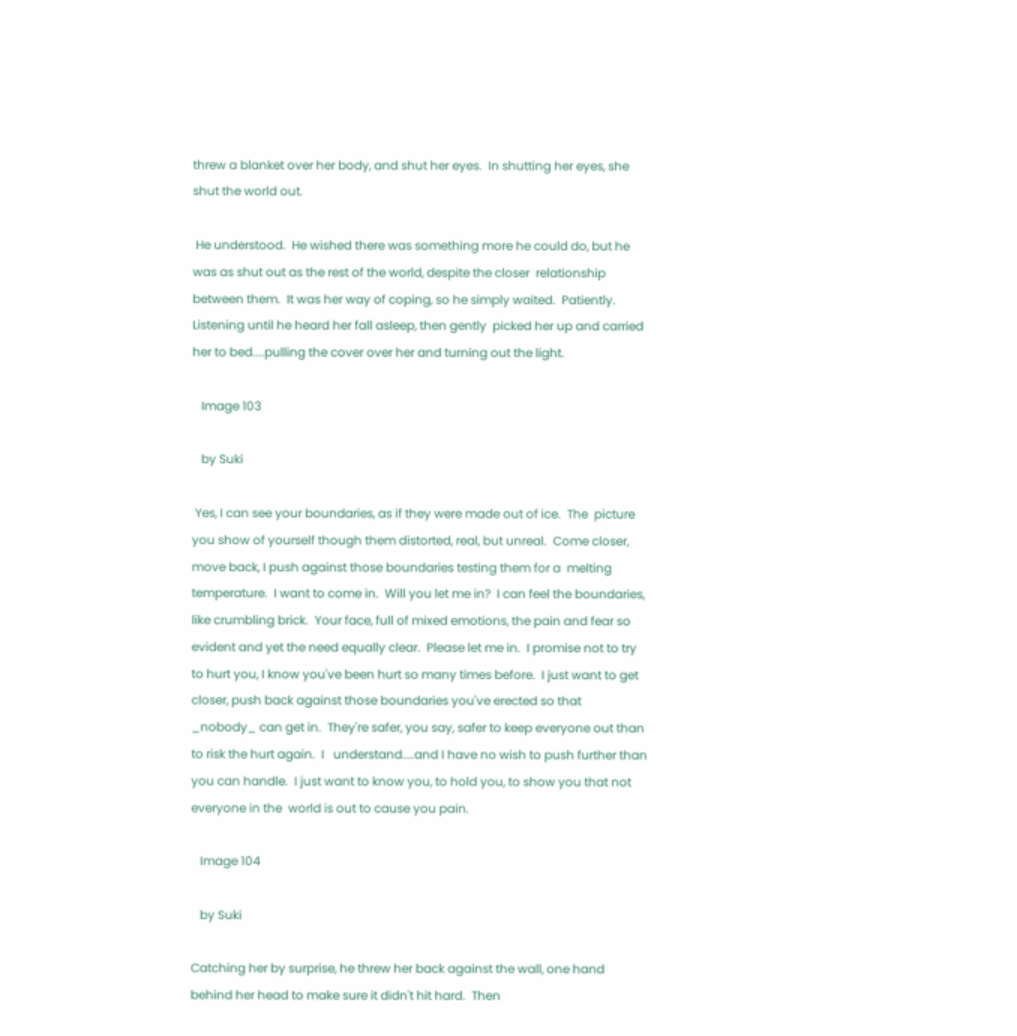threw a blanket over her body, and shut her eyes.  In shutting her eyes, she shut the world out.

 He understood.  He wished there was something more he could do, but he was as shut out as the rest of the world, despite the closer  relationship between them.  It was her way of coping, so he simply waited.  Patiently.  Listening until he heard her fall asleep, then gently  picked her up and carried her to bed....pulling the cover over her and turning out the light.

   Image 103

   by Suki

 Yes, I can see your boundaries, as if they were made out of ice.  The  picture you show of yourself though them distorted, real, but unreal.  Come closer, move back, I push against those boundaries testing them for a  melting temperature.  I want to come in.  Will you let me in?  I can feel the boundaries, like crumbling brick.  Your face, full of mixed emotions, the pain and fear so evident and yet the need equally clear.  Please let me in.  I promise not to try to hurt you, I know you've been hurt so many times before.  I just want to get closer, push back against those boundaries you've erected so that _nobody_ can get in.  They're safer, you say, safer to keep everyone out than to risk the hurt again.  I   understand....and I have no wish to push further than you can handle.  I just want to know you, to hold you, to show you that not everyone in the  world is out to cause you pain.

   Image 104

   by Suki

Catching her by surprise, he threw her back against the wall, one hand behind her head to make sure it didn't hit hard.  Then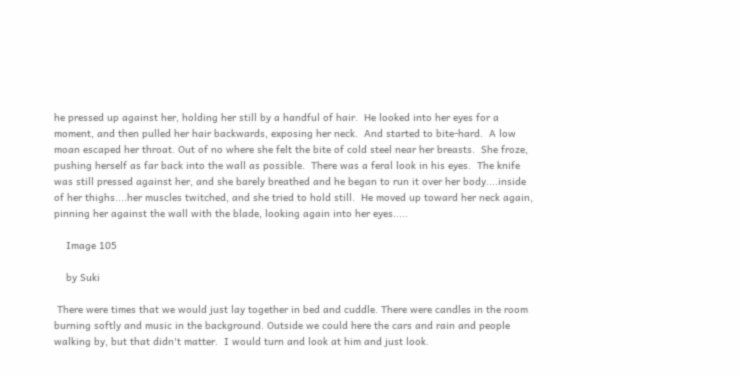he pressed up against her, holding her still by a handful of hair.  He looked into her eyes for a moment, and then pulled her hair backwards, exposing her neck.  And started to bite-hard.  A low moan escaped her throat. Out of no where she felt the bite of cold steel near her breasts.  She froze, pushing herself as far back into the wall as possible.  There was a feral look in his eyes.  The knife was still pressed against her, and she barely breathed and he began to run it over her body....inside of her thighs....her muscles twitched, and she tried to hold still.  He moved up toward her neck again, pinning her against the wall with the blade, looking again into her eyes.....

    Image 105

    by Suki

 There were times that we would just lay together in bed and cuddle. There were candles in the room burning softly and music in the background. Outside we could here the cars and rain and people walking by, but that didn't matter.  I would turn and look at him and just look.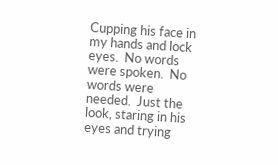Cupping his face in my hands and lock eyes.  No words were spoken.  No words were needed.  Just the look, staring in his eyes and trying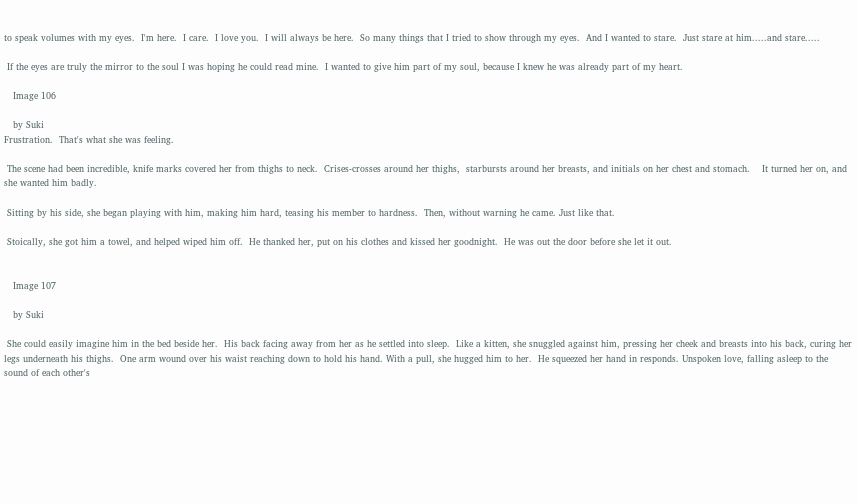to speak volumes with my eyes.  I'm here.  I care.  I love you.  I will always be here.  So many things that I tried to show through my eyes.  And I wanted to stare.  Just stare at him.....and stare.....

 If the eyes are truly the mirror to the soul I was hoping he could read mine.  I wanted to give him part of my soul, because I knew he was already part of my heart.

   Image 106

   by Suki
Frustration.  That's what she was feeling.

 The scene had been incredible, knife marks covered her from thighs to neck.  Crises-crosses around her thighs,  starbursts around her breasts, and initials on her chest and stomach.    It turned her on, and she wanted him badly.

 Sitting by his side, she began playing with him, making him hard, teasing his member to hardness.  Then, without warning he came. Just like that.

 Stoically, she got him a towel, and helped wiped him off.  He thanked her, put on his clothes and kissed her goodnight.  He was out the door before she let it out.


   Image 107

   by Suki

 She could easily imagine him in the bed beside her.  His back facing away from her as he settled into sleep.  Like a kitten, she snuggled against him, pressing her cheek and breasts into his back, curing her legs underneath his thighs.  One arm wound over his waist reaching down to hold his hand. With a pull, she hugged him to her.  He squeezed her hand in responds. Unspoken love, falling asleep to the sound of each other's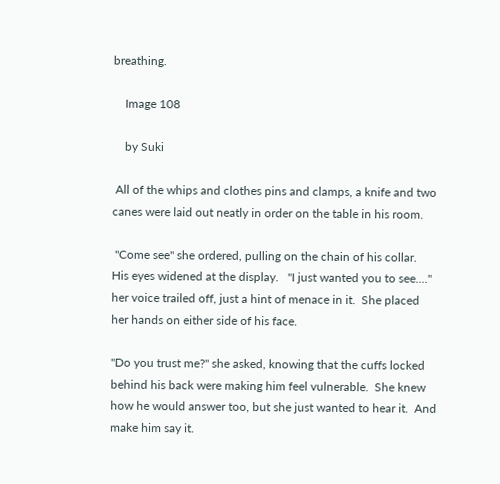breathing.

    Image 108

    by Suki

 All of the whips and clothes pins and clamps, a knife and two canes were laid out neatly in order on the table in his room.

 "Come see" she ordered, pulling on the chain of his collar.  His eyes widened at the display.   "I just wanted you to see...." her voice trailed off, just a hint of menace in it.  She placed her hands on either side of his face.

"Do you trust me?" she asked, knowing that the cuffs locked behind his back were making him feel vulnerable.  She knew how he would answer too, but she just wanted to hear it.  And make him say it.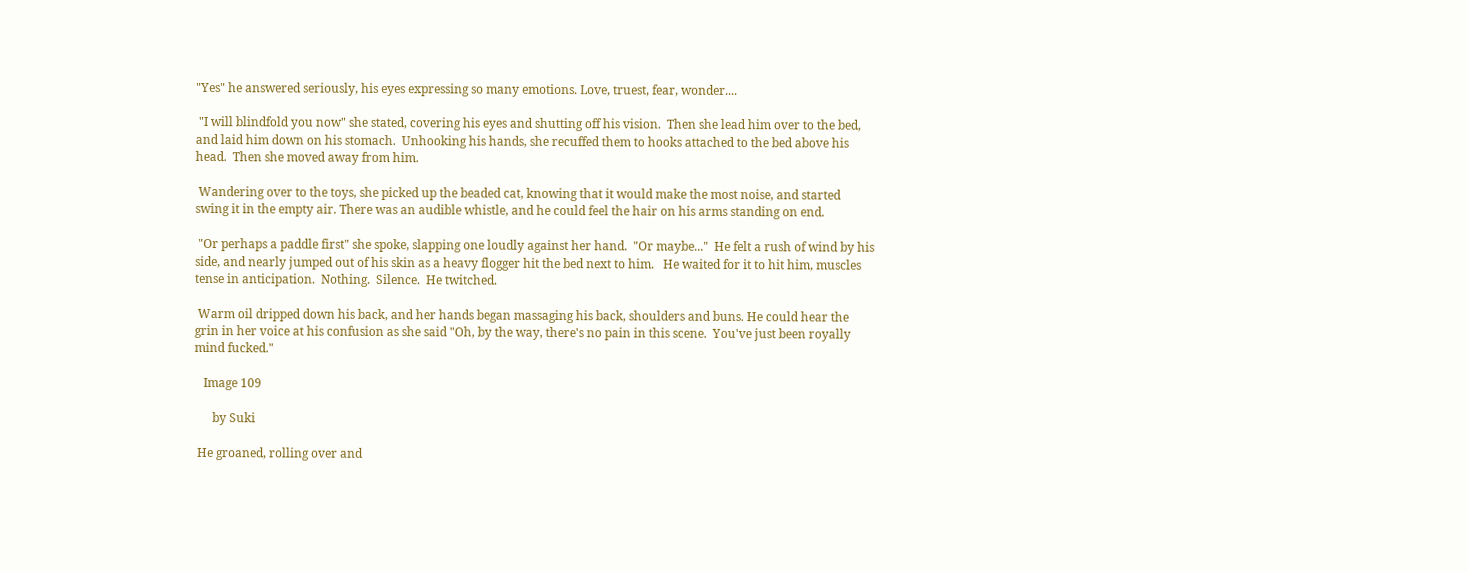"Yes" he answered seriously, his eyes expressing so many emotions. Love, truest, fear, wonder....

 "I will blindfold you now" she stated, covering his eyes and shutting off his vision.  Then she lead him over to the bed, and laid him down on his stomach.  Unhooking his hands, she recuffed them to hooks attached to the bed above his head.  Then she moved away from him.

 Wandering over to the toys, she picked up the beaded cat, knowing that it would make the most noise, and started swing it in the empty air. There was an audible whistle, and he could feel the hair on his arms standing on end.

 "Or perhaps a paddle first" she spoke, slapping one loudly against her hand.  "Or maybe..."  He felt a rush of wind by his side, and nearly jumped out of his skin as a heavy flogger hit the bed next to him.   He waited for it to hit him, muscles tense in anticipation.  Nothing.  Silence.  He twitched.

 Warm oil dripped down his back, and her hands began massaging his back, shoulders and buns. He could hear the grin in her voice at his confusion as she said "Oh, by the way, there's no pain in this scene.  You've just been royally mind fucked."

   Image 109

      by Suki

 He groaned, rolling over and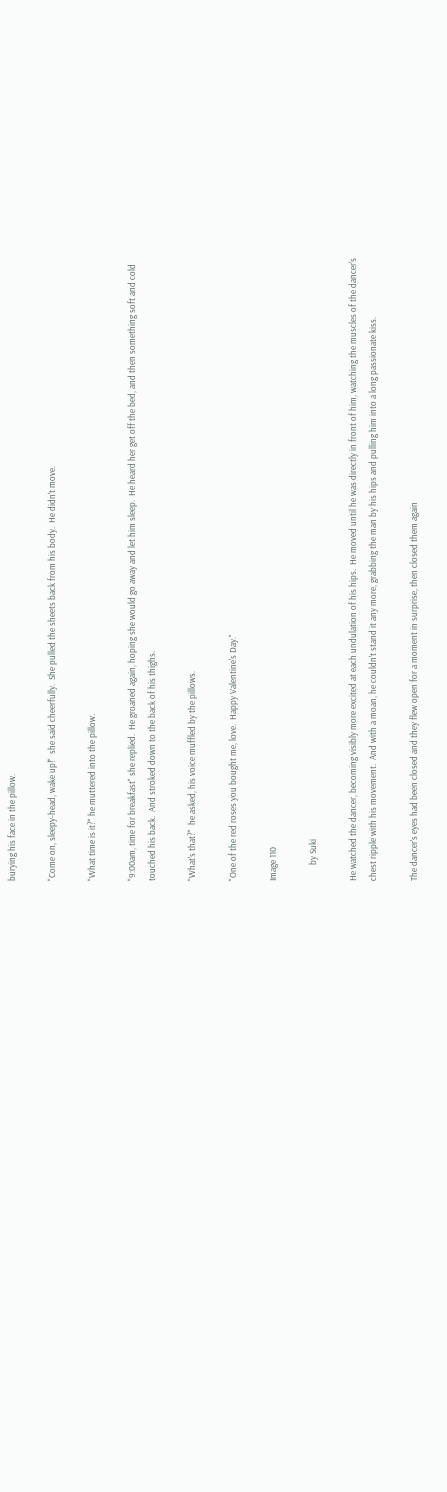burying his face in the pillow.

"Come on, sleepy-head, wake up!"  she said cheerfully.  She pulled the sheets back from his body.  He didn't move.

"What time is it?" he muttered into the pillow.

"9:00am, time for breakfast" she replied.  He groaned again, hoping she would go away and let him sleep.  He heard her get off the bed, and then something soft and cold touched his back.  And stroked down to the back of his thighs.

"What's that?"  he asked, his voice muffled by the pillows.

"One of the red roses you bought me, love.  Happy Valentine's Day."

Image 110

        by Suki

He watched the dancer, becoming visibly more excited at each undulation of his hips.  He moved until he was directly in front of him, watching the muscles of the dancer's chest ripple with his movement.  And with a moan, he couldn't stand it any more, grabbing the man by his hips and pulling him into a long passionate kiss.

The dancer's eyes had been closed and they flew open for a moment in surprise, then closed them again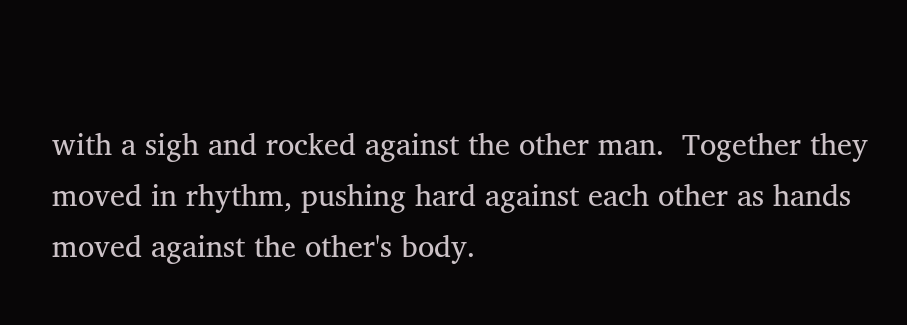with a sigh and rocked against the other man.  Together they moved in rhythm, pushing hard against each other as hands moved against the other's body.